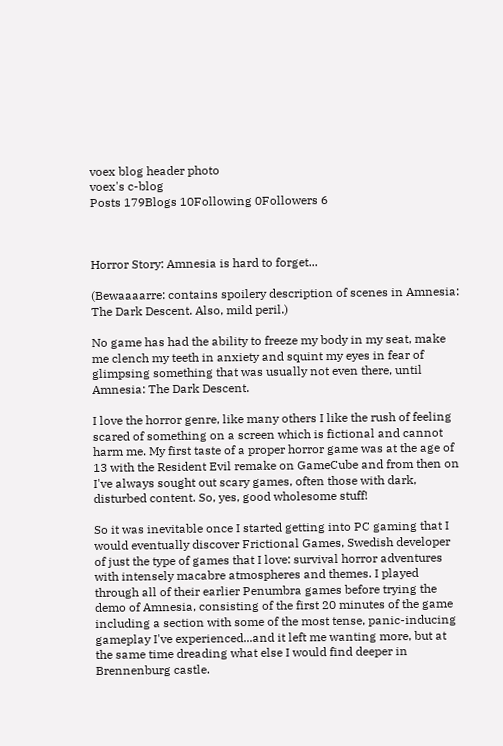voex blog header photo
voex's c-blog
Posts 179Blogs 10Following 0Followers 6



Horror Story: Amnesia is hard to forget...

(Bewaaaarre: contains spoilery description of scenes in Amnesia: The Dark Descent. Also, mild peril.)

No game has had the ability to freeze my body in my seat, make me clench my teeth in anxiety and squint my eyes in fear of glimpsing something that was usually not even there, until Amnesia: The Dark Descent.

I love the horror genre, like many others I like the rush of feeling scared of something on a screen which is fictional and cannot harm me. My first taste of a proper horror game was at the age of 13 with the Resident Evil remake on GameCube and from then on I've always sought out scary games, often those with dark, disturbed content. So, yes, good wholesome stuff!

So it was inevitable once I started getting into PC gaming that I would eventually discover Frictional Games, Swedish developer of just the type of games that I love: survival horror adventures with intensely macabre atmospheres and themes. I played through all of their earlier Penumbra games before trying the demo of Amnesia, consisting of the first 20 minutes of the game including a section with some of the most tense, panic-inducing gameplay I've experienced...and it left me wanting more, but at the same time dreading what else I would find deeper in Brennenburg castle.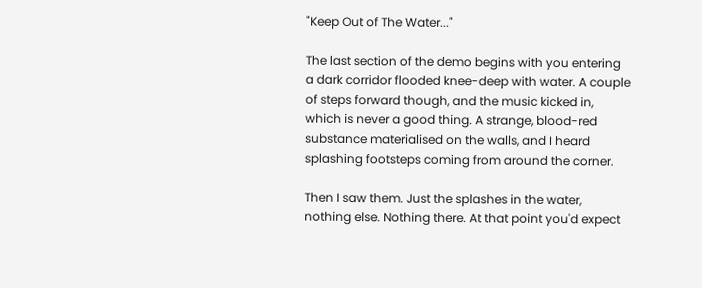"Keep Out of The Water..."

The last section of the demo begins with you entering a dark corridor flooded knee-deep with water. A couple of steps forward though, and the music kicked in, which is never a good thing. A strange, blood-red substance materialised on the walls, and I heard splashing footsteps coming from around the corner.

Then I saw them. Just the splashes in the water, nothing else. Nothing there. At that point you'd expect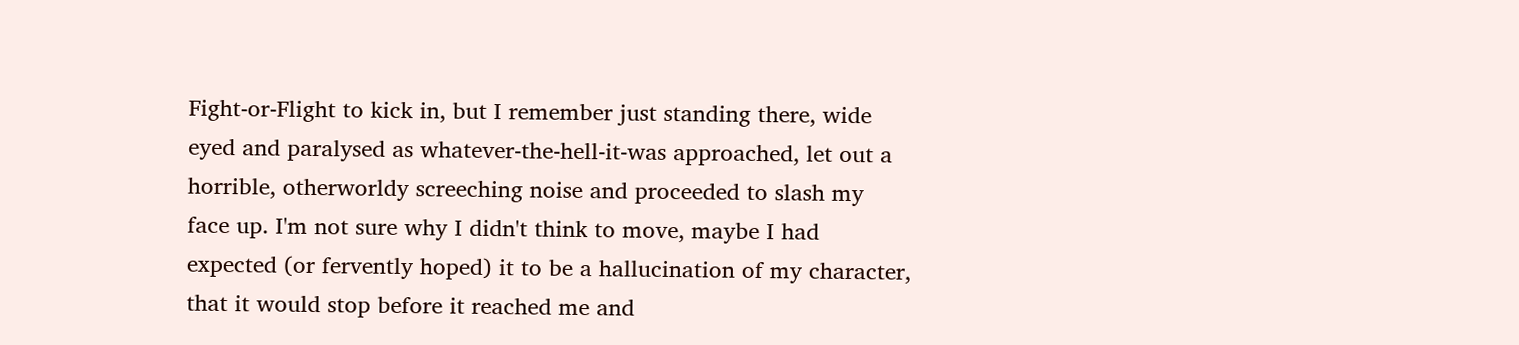Fight-or-Flight to kick in, but I remember just standing there, wide eyed and paralysed as whatever-the-hell-it-was approached, let out a horrible, otherworldy screeching noise and proceeded to slash my face up. I'm not sure why I didn't think to move, maybe I had expected (or fervently hoped) it to be a hallucination of my character, that it would stop before it reached me and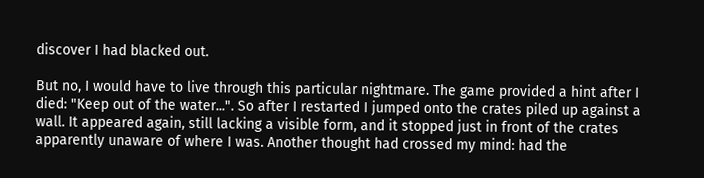discover I had blacked out.

But no, I would have to live through this particular nightmare. The game provided a hint after I died: "Keep out of the water...". So after I restarted I jumped onto the crates piled up against a wall. It appeared again, still lacking a visible form, and it stopped just in front of the crates apparently unaware of where I was. Another thought had crossed my mind: had the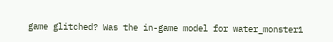game glitched? Was the in-game model for water_monster1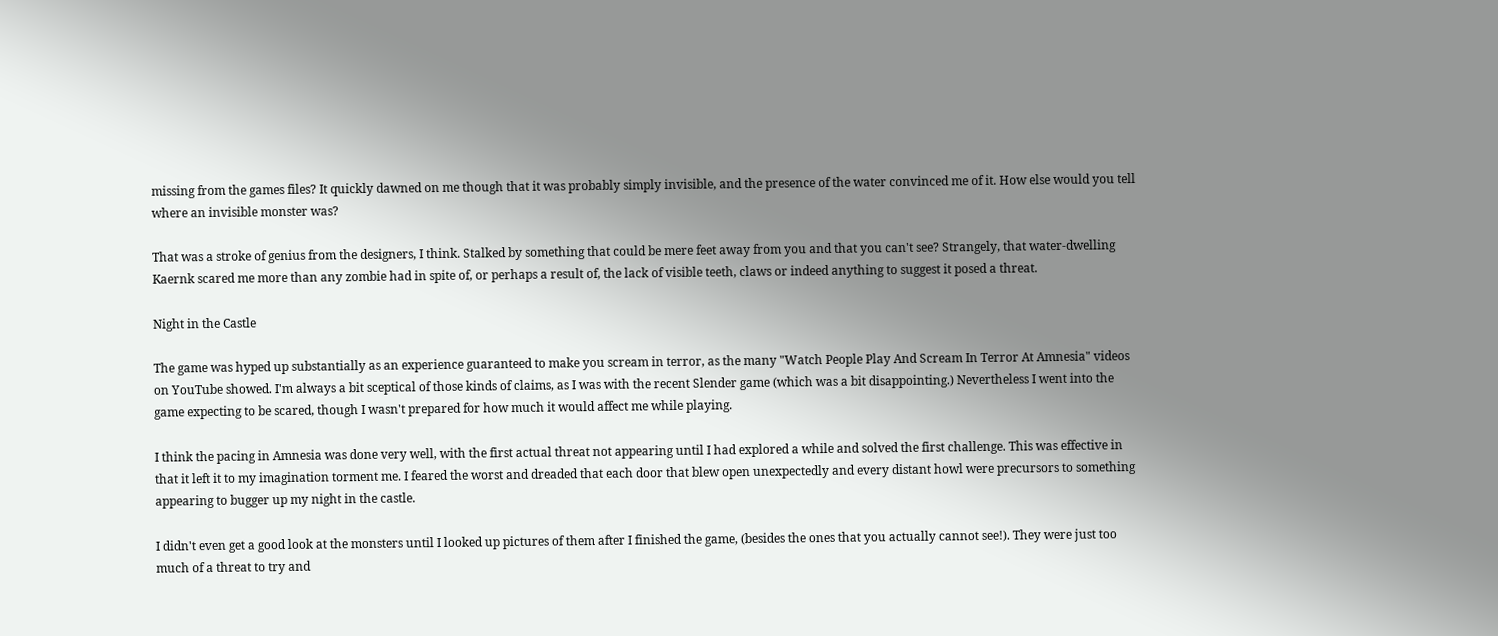missing from the games files? It quickly dawned on me though that it was probably simply invisible, and the presence of the water convinced me of it. How else would you tell where an invisible monster was?

That was a stroke of genius from the designers, I think. Stalked by something that could be mere feet away from you and that you can't see? Strangely, that water-dwelling Kaernk scared me more than any zombie had in spite of, or perhaps a result of, the lack of visible teeth, claws or indeed anything to suggest it posed a threat.

Night in the Castle

The game was hyped up substantially as an experience guaranteed to make you scream in terror, as the many "Watch People Play And Scream In Terror At Amnesia" videos on YouTube showed. I'm always a bit sceptical of those kinds of claims, as I was with the recent Slender game (which was a bit disappointing.) Nevertheless I went into the game expecting to be scared, though I wasn't prepared for how much it would affect me while playing.

I think the pacing in Amnesia was done very well, with the first actual threat not appearing until I had explored a while and solved the first challenge. This was effective in that it left it to my imagination torment me. I feared the worst and dreaded that each door that blew open unexpectedly and every distant howl were precursors to something appearing to bugger up my night in the castle.

I didn't even get a good look at the monsters until I looked up pictures of them after I finished the game, (besides the ones that you actually cannot see!). They were just too much of a threat to try and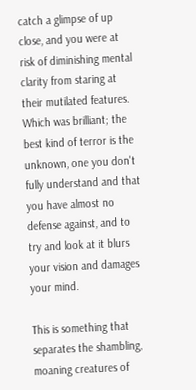catch a glimpse of up close, and you were at risk of diminishing mental clarity from staring at their mutilated features. Which was brilliant; the best kind of terror is the unknown, one you don't fully understand and that you have almost no defense against, and to try and look at it blurs your vision and damages your mind.

This is something that separates the shambling, moaning creatures of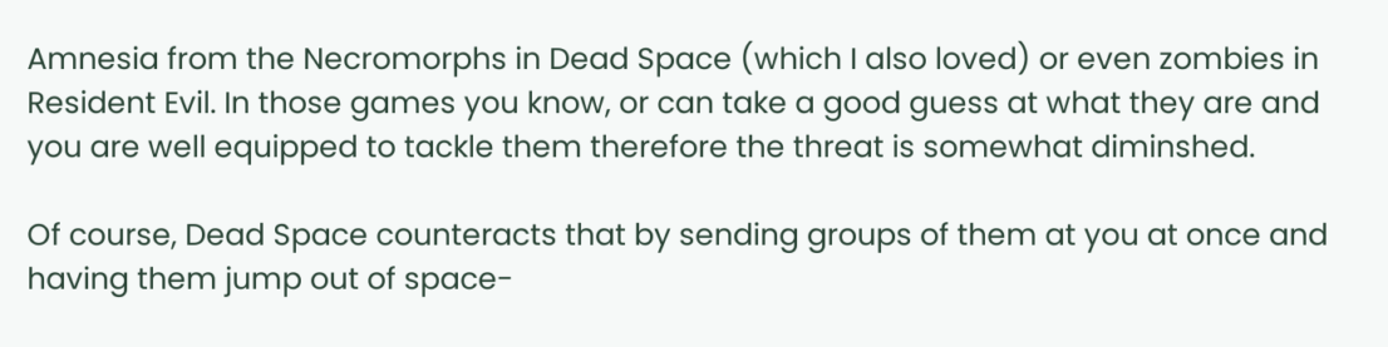Amnesia from the Necromorphs in Dead Space (which I also loved) or even zombies in Resident Evil. In those games you know, or can take a good guess at what they are and you are well equipped to tackle them therefore the threat is somewhat diminshed.

Of course, Dead Space counteracts that by sending groups of them at you at once and having them jump out of space-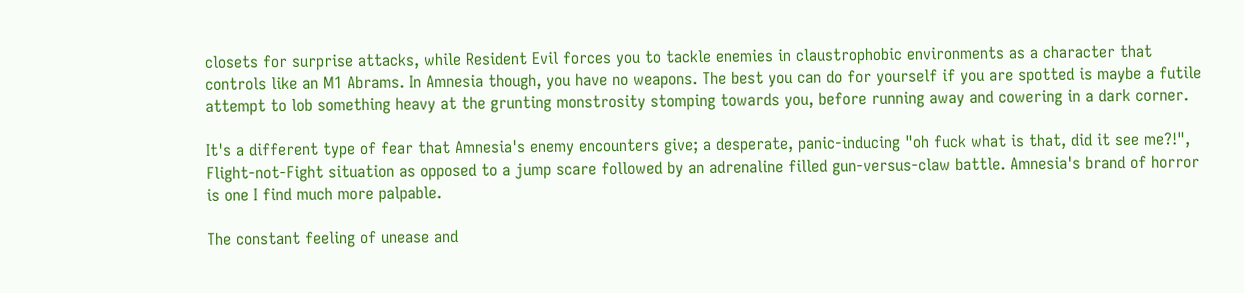closets for surprise attacks, while Resident Evil forces you to tackle enemies in claustrophobic environments as a character that controls like an M1 Abrams. In Amnesia though, you have no weapons. The best you can do for yourself if you are spotted is maybe a futile attempt to lob something heavy at the grunting monstrosity stomping towards you, before running away and cowering in a dark corner.

It's a different type of fear that Amnesia's enemy encounters give; a desperate, panic-inducing "oh fuck what is that, did it see me?!", Flight-not-Fight situation as opposed to a jump scare followed by an adrenaline filled gun-versus-claw battle. Amnesia's brand of horror is one I find much more palpable.

The constant feeling of unease and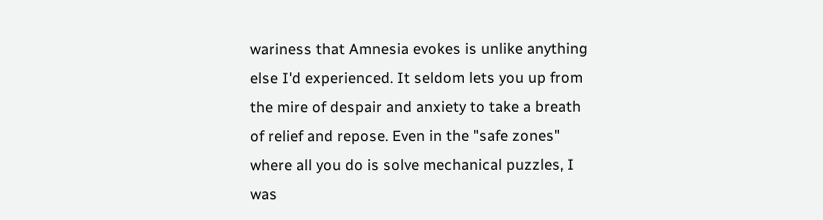wariness that Amnesia evokes is unlike anything else I'd experienced. It seldom lets you up from the mire of despair and anxiety to take a breath of relief and repose. Even in the "safe zones" where all you do is solve mechanical puzzles, I was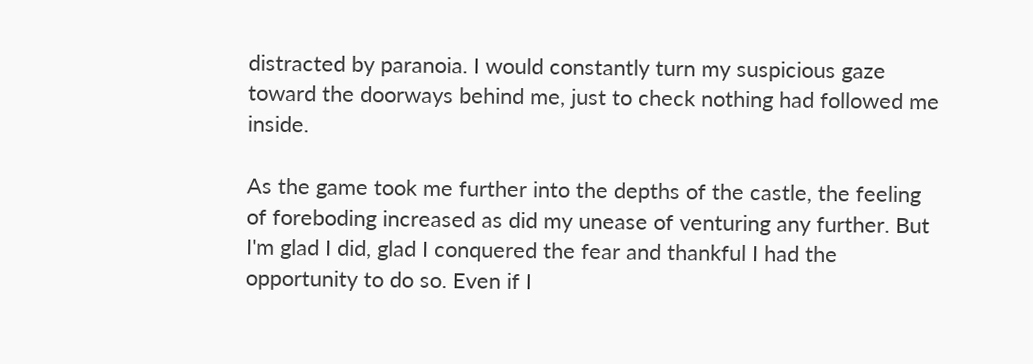distracted by paranoia. I would constantly turn my suspicious gaze toward the doorways behind me, just to check nothing had followed me inside.

As the game took me further into the depths of the castle, the feeling of foreboding increased as did my unease of venturing any further. But I'm glad I did, glad I conquered the fear and thankful I had the opportunity to do so. Even if I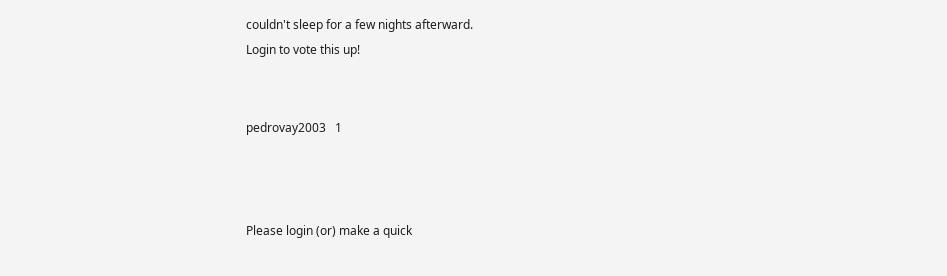couldn't sleep for a few nights afterward.
Login to vote this up!


pedrovay2003   1



Please login (or) make a quick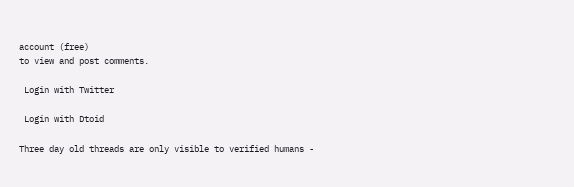account (free)
to view and post comments.

 Login with Twitter

 Login with Dtoid

Three day old threads are only visible to verified humans -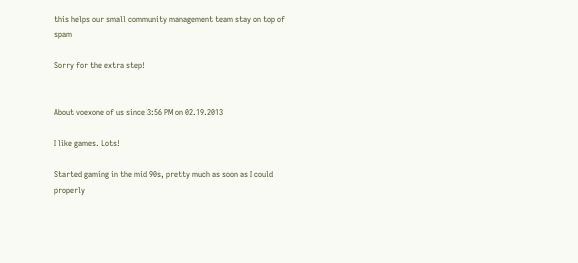this helps our small community management team stay on top of spam

Sorry for the extra step!


About voexone of us since 3:56 PM on 02.19.2013

I like games. Lots!

Started gaming in the mid 90s, pretty much as soon as I could properly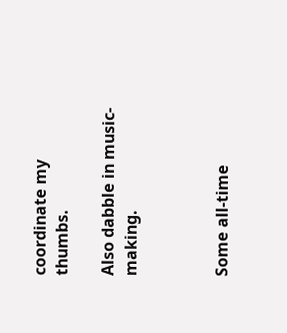coordinate my thumbs.

Also dabble in music-making.



Some all-time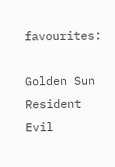favourites:

Golden Sun
Resident Evil